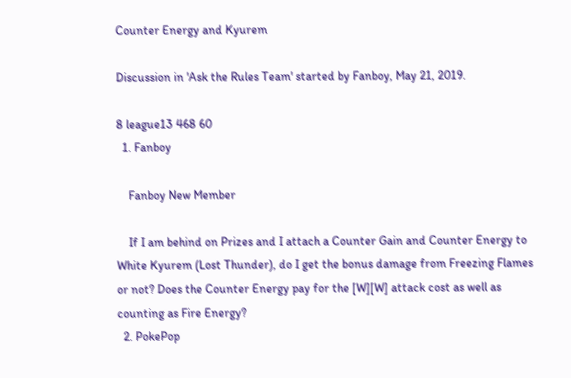Counter Energy and Kyurem

Discussion in 'Ask the Rules Team' started by Fanboy, May 21, 2019.

8 league13 468 60
  1. Fanboy

    Fanboy New Member

    If I am behind on Prizes and I attach a Counter Gain and Counter Energy to White Kyurem (Lost Thunder), do I get the bonus damage from Freezing Flames or not? Does the Counter Energy pay for the [W][W] attack cost as well as counting as Fire Energy?
  2. PokePop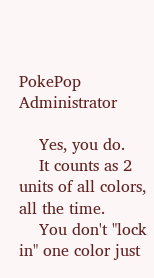PokePop Administrator

    Yes, you do.
    It counts as 2 units of all colors, all the time.
    You don't "lock in" one color just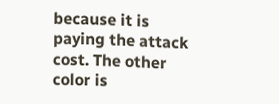because it is paying the attack cost. The other color is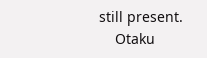still present.
    Otaku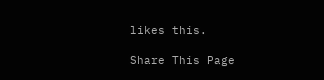likes this.

Share This Page